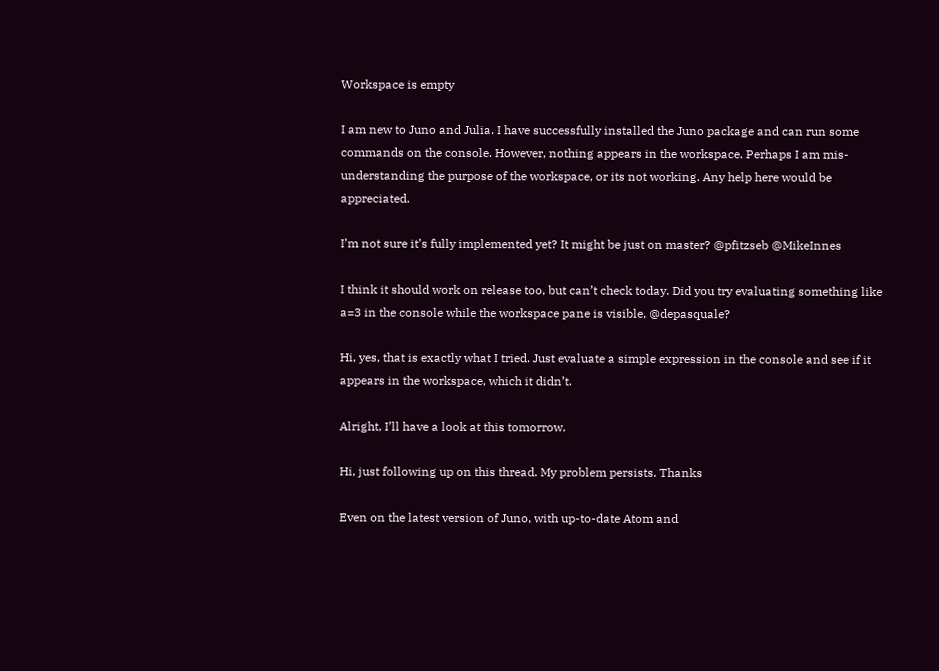Workspace is empty

I am new to Juno and Julia. I have successfully installed the Juno package and can run some commands on the console. However, nothing appears in the workspace. Perhaps I am mis-understanding the purpose of the workspace, or its not working. Any help here would be appreciated.

I’m not sure it’s fully implemented yet? It might be just on master? @pfitzseb @MikeInnes

I think it should work on release too, but can’t check today. Did you try evaluating something like a=3 in the console while the workspace pane is visible, @depasquale?

Hi, yes, that is exactly what I tried. Just evaluate a simple expression in the console and see if it appears in the workspace, which it didn’t.

Alright, I’ll have a look at this tomorrow.

Hi, just following up on this thread. My problem persists. Thanks

Even on the latest version of Juno, with up-to-date Atom and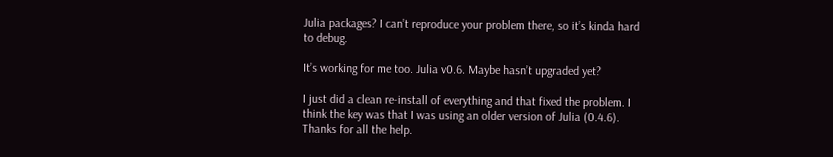Julia packages? I can’t reproduce your problem there, so it’s kinda hard to debug.

It’s working for me too. Julia v0.6. Maybe hasn’t upgraded yet?

I just did a clean re-install of everything and that fixed the problem. I think the key was that I was using an older version of Julia (0.4.6). Thanks for all the help.